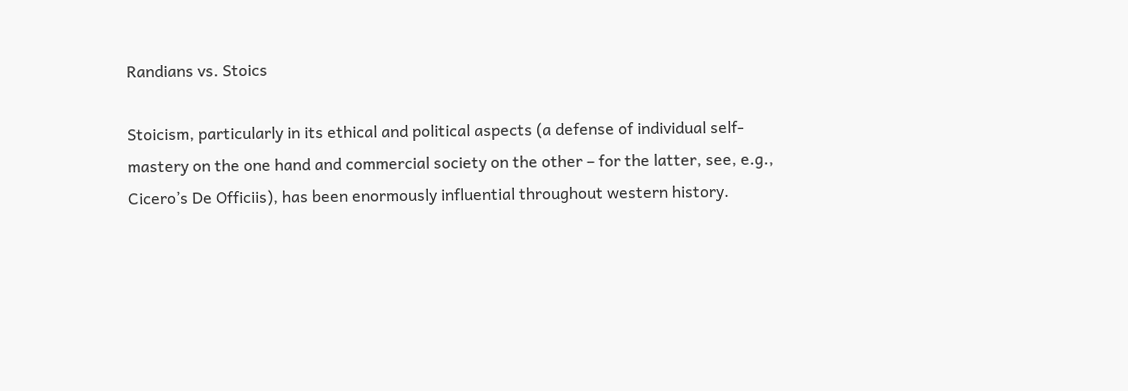Randians vs. Stoics

Stoicism, particularly in its ethical and political aspects (a defense of individual self-mastery on the one hand and commercial society on the other – for the latter, see, e.g., Cicero’s De Officiis), has been enormously influential throughout western history.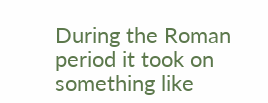During the Roman period it took on something like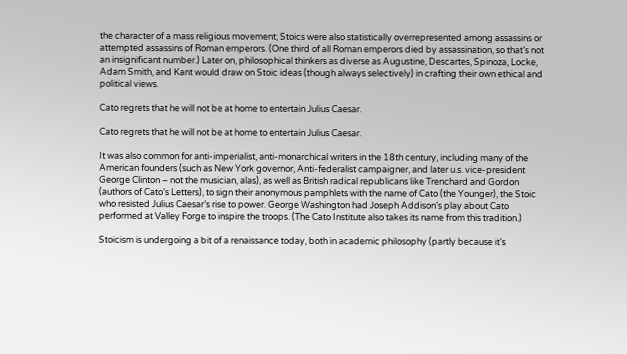the character of a mass religious movement; Stoics were also statistically overrepresented among assassins or attempted assassins of Roman emperors. (One third of all Roman emperors died by assassination, so that’s not an insignificant number.) Later on, philosophical thinkers as diverse as Augustine, Descartes, Spinoza, Locke, Adam Smith, and Kant would draw on Stoic ideas (though always selectively) in crafting their own ethical and political views.

Cato regrets that he will not be at home to entertain Julius Caesar.

Cato regrets that he will not be at home to entertain Julius Caesar.

It was also common for anti-imperialist, anti-monarchical writers in the 18th century, including many of the American founders (such as New York governor, Anti-federalist campaigner, and later u.s. vice-president George Clinton – not the musician, alas), as well as British radical republicans like Trenchard and Gordon (authors of Cato’s Letters), to sign their anonymous pamphlets with the name of Cato (the Younger), the Stoic who resisted Julius Caesar’s rise to power. George Washington had Joseph Addison’s play about Cato performed at Valley Forge to inspire the troops. (The Cato Institute also takes its name from this tradition.)

Stoicism is undergoing a bit of a renaissance today, both in academic philosophy (partly because it’s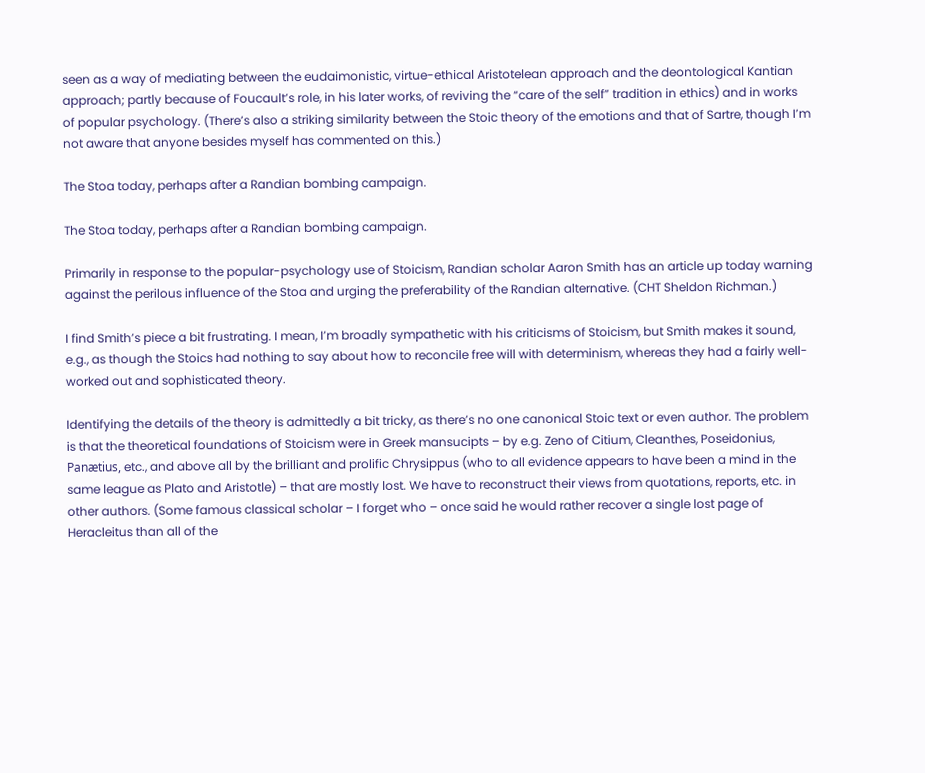seen as a way of mediating between the eudaimonistic, virtue-ethical Aristotelean approach and the deontological Kantian approach; partly because of Foucault’s role, in his later works, of reviving the “care of the self” tradition in ethics) and in works of popular psychology. (There’s also a striking similarity between the Stoic theory of the emotions and that of Sartre, though I’m not aware that anyone besides myself has commented on this.)

The Stoa today, perhaps after a Randian bombing campaign.

The Stoa today, perhaps after a Randian bombing campaign.

Primarily in response to the popular-psychology use of Stoicism, Randian scholar Aaron Smith has an article up today warning against the perilous influence of the Stoa and urging the preferability of the Randian alternative. (CHT Sheldon Richman.)

I find Smith’s piece a bit frustrating. I mean, I’m broadly sympathetic with his criticisms of Stoicism, but Smith makes it sound, e.g., as though the Stoics had nothing to say about how to reconcile free will with determinism, whereas they had a fairly well-worked out and sophisticated theory.

Identifying the details of the theory is admittedly a bit tricky, as there’s no one canonical Stoic text or even author. The problem is that the theoretical foundations of Stoicism were in Greek mansucipts – by e.g. Zeno of Citium, Cleanthes, Poseidonius, Panætius, etc., and above all by the brilliant and prolific Chrysippus (who to all evidence appears to have been a mind in the same league as Plato and Aristotle) – that are mostly lost. We have to reconstruct their views from quotations, reports, etc. in other authors. (Some famous classical scholar – I forget who – once said he would rather recover a single lost page of Heracleitus than all of the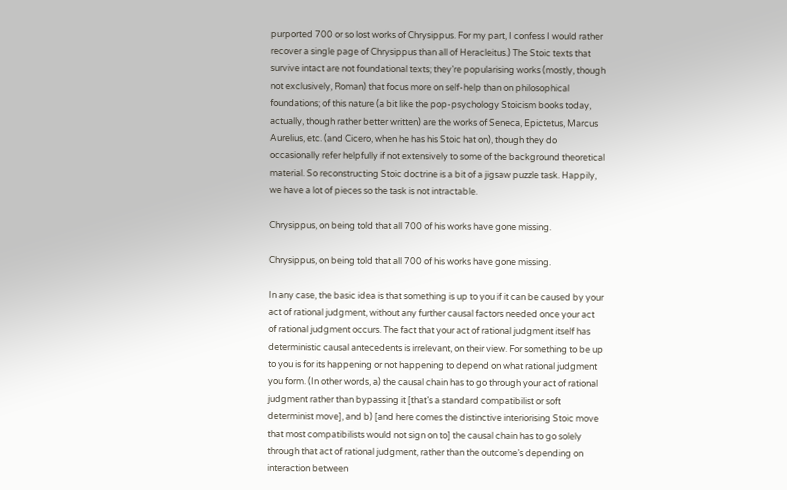purported 700 or so lost works of Chrysippus. For my part, I confess I would rather recover a single page of Chrysippus than all of Heracleitus.) The Stoic texts that survive intact are not foundational texts; they’re popularising works (mostly, though not exclusively, Roman) that focus more on self-help than on philosophical foundations; of this nature (a bit like the pop-psychology Stoicism books today, actually, though rather better written) are the works of Seneca, Epictetus, Marcus Aurelius, etc. (and Cicero, when he has his Stoic hat on), though they do occasionally refer helpfully if not extensively to some of the background theoretical material. So reconstructing Stoic doctrine is a bit of a jigsaw puzzle task. Happily, we have a lot of pieces so the task is not intractable.

Chrysippus, on being told that all 700 of his works have gone missing.

Chrysippus, on being told that all 700 of his works have gone missing.

In any case, the basic idea is that something is up to you if it can be caused by your act of rational judgment, without any further causal factors needed once your act of rational judgment occurs. The fact that your act of rational judgment itself has deterministic causal antecedents is irrelevant, on their view. For something to be up to you is for its happening or not happening to depend on what rational judgment you form. (In other words, a) the causal chain has to go through your act of rational judgment rather than bypassing it [that’s a standard compatibilist or soft determinist move], and b) [and here comes the distinctive interiorising Stoic move that most compatibilists would not sign on to] the causal chain has to go solely through that act of rational judgment, rather than the outcome’s depending on interaction between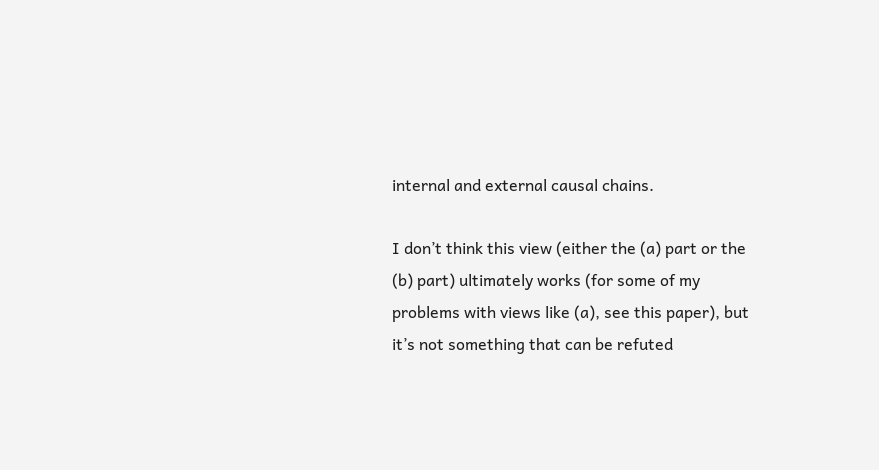internal and external causal chains.

I don’t think this view (either the (a) part or the (b) part) ultimately works (for some of my problems with views like (a), see this paper), but it’s not something that can be refuted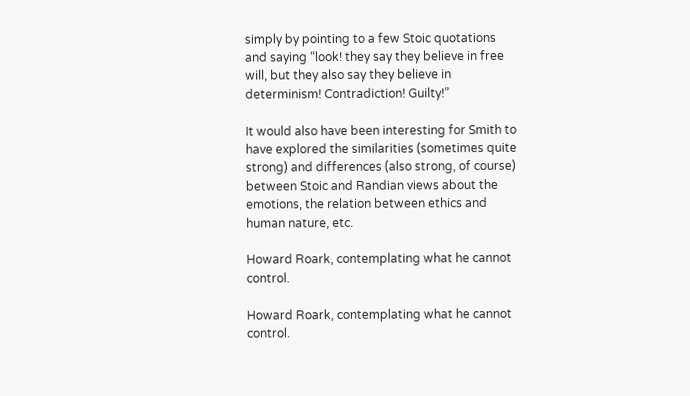simply by pointing to a few Stoic quotations and saying “look! they say they believe in free will, but they also say they believe in determinism! Contradiction! Guilty!”

It would also have been interesting for Smith to have explored the similarities (sometimes quite strong) and differences (also strong, of course) between Stoic and Randian views about the emotions, the relation between ethics and human nature, etc.

Howard Roark, contemplating what he cannot control.

Howard Roark, contemplating what he cannot control.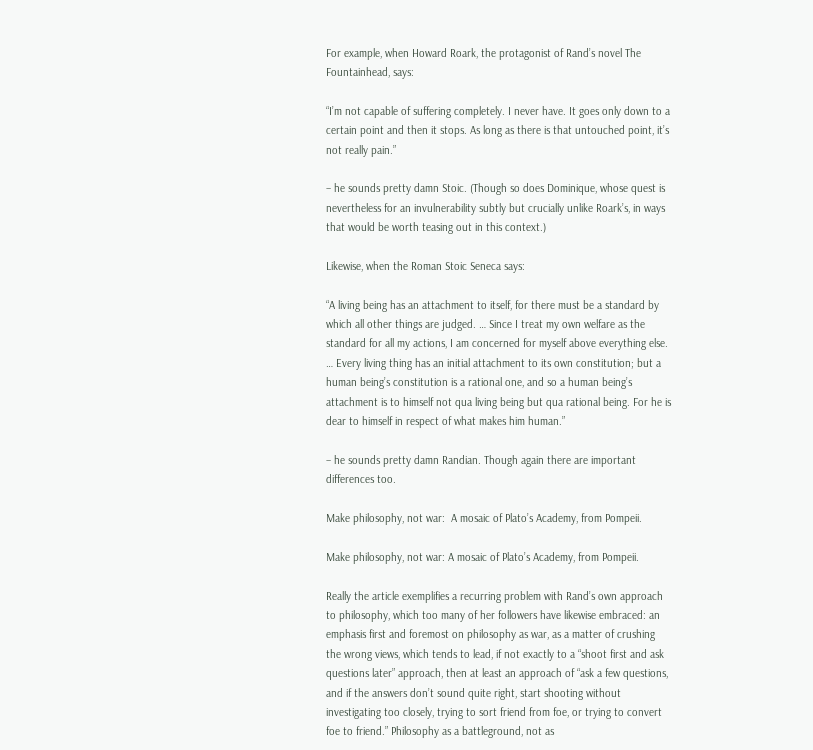For example, when Howard Roark, the protagonist of Rand’s novel The Fountainhead, says:

“I’m not capable of suffering completely. I never have. It goes only down to a certain point and then it stops. As long as there is that untouched point, it’s not really pain.”

– he sounds pretty damn Stoic. (Though so does Dominique, whose quest is nevertheless for an invulnerability subtly but crucially unlike Roark’s, in ways that would be worth teasing out in this context.)

Likewise, when the Roman Stoic Seneca says:

“A living being has an attachment to itself, for there must be a standard by which all other things are judged. … Since I treat my own welfare as the standard for all my actions, I am concerned for myself above everything else. … Every living thing has an initial attachment to its own constitution; but a human being’s constitution is a rational one, and so a human being’s attachment is to himself not qua living being but qua rational being. For he is dear to himself in respect of what makes him human.”

– he sounds pretty damn Randian. Though again there are important differences too.

Make philosophy, not war:  A mosaic of Plato’s Academy, from Pompeii.

Make philosophy, not war: A mosaic of Plato’s Academy, from Pompeii.

Really the article exemplifies a recurring problem with Rand’s own approach to philosophy, which too many of her followers have likewise embraced: an emphasis first and foremost on philosophy as war, as a matter of crushing the wrong views, which tends to lead, if not exactly to a “shoot first and ask questions later” approach, then at least an approach of “ask a few questions, and if the answers don’t sound quite right, start shooting without investigating too closely, trying to sort friend from foe, or trying to convert foe to friend.” Philosophy as a battleground, not as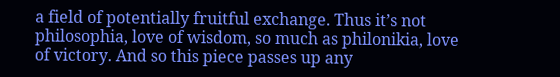a field of potentially fruitful exchange. Thus it’s not philosophia, love of wisdom, so much as philonikia, love of victory. And so this piece passes up any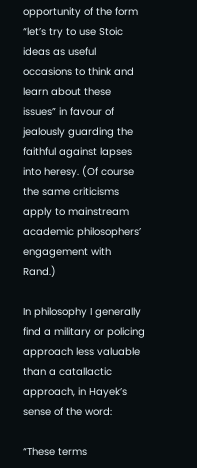opportunity of the form “let’s try to use Stoic ideas as useful occasions to think and learn about these issues” in favour of jealously guarding the faithful against lapses into heresy. (Of course the same criticisms apply to mainstream academic philosophers’ engagement with Rand.)

In philosophy I generally find a military or policing approach less valuable than a catallactic approach, in Hayek’s sense of the word:

“These terms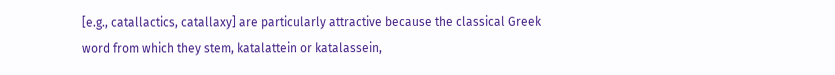[e.g., catallactics, catallaxy] are particularly attractive because the classical Greek word from which they stem, katalattein or katalassein,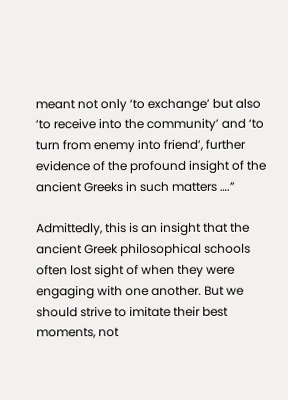meant not only ‘to exchange’ but also ‘to receive into the community’ and ‘to turn from enemy into friend’, further evidence of the profound insight of the ancient Greeks in such matters ….”

Admittedly, this is an insight that the ancient Greek philosophical schools often lost sight of when they were engaging with one another. But we should strive to imitate their best moments, not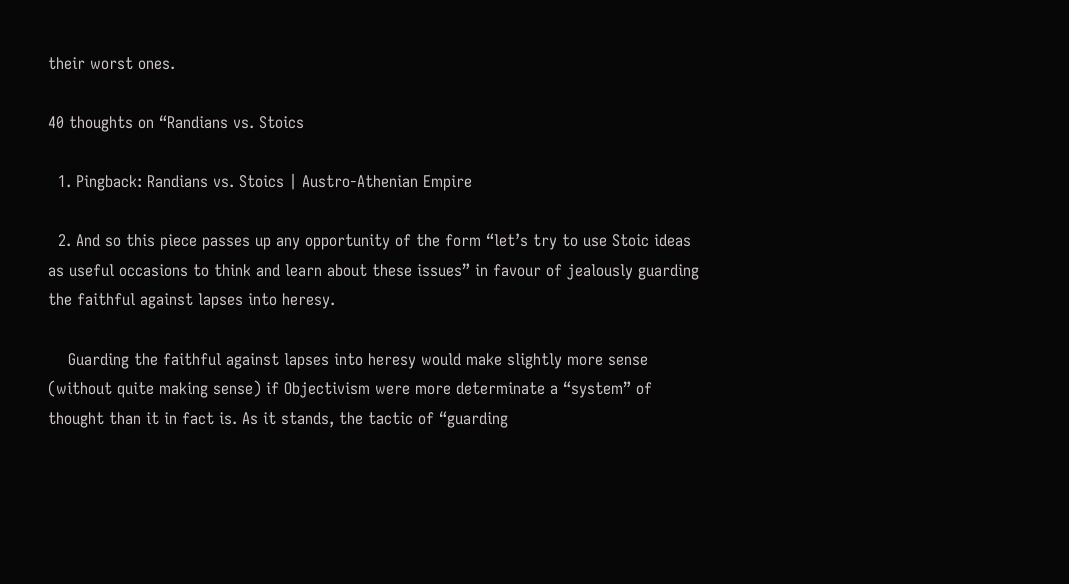their worst ones.

40 thoughts on “Randians vs. Stoics

  1. Pingback: Randians vs. Stoics | Austro-Athenian Empire

  2. And so this piece passes up any opportunity of the form “let’s try to use Stoic ideas as useful occasions to think and learn about these issues” in favour of jealously guarding the faithful against lapses into heresy.

    Guarding the faithful against lapses into heresy would make slightly more sense (without quite making sense) if Objectivism were more determinate a “system” of thought than it in fact is. As it stands, the tactic of “guarding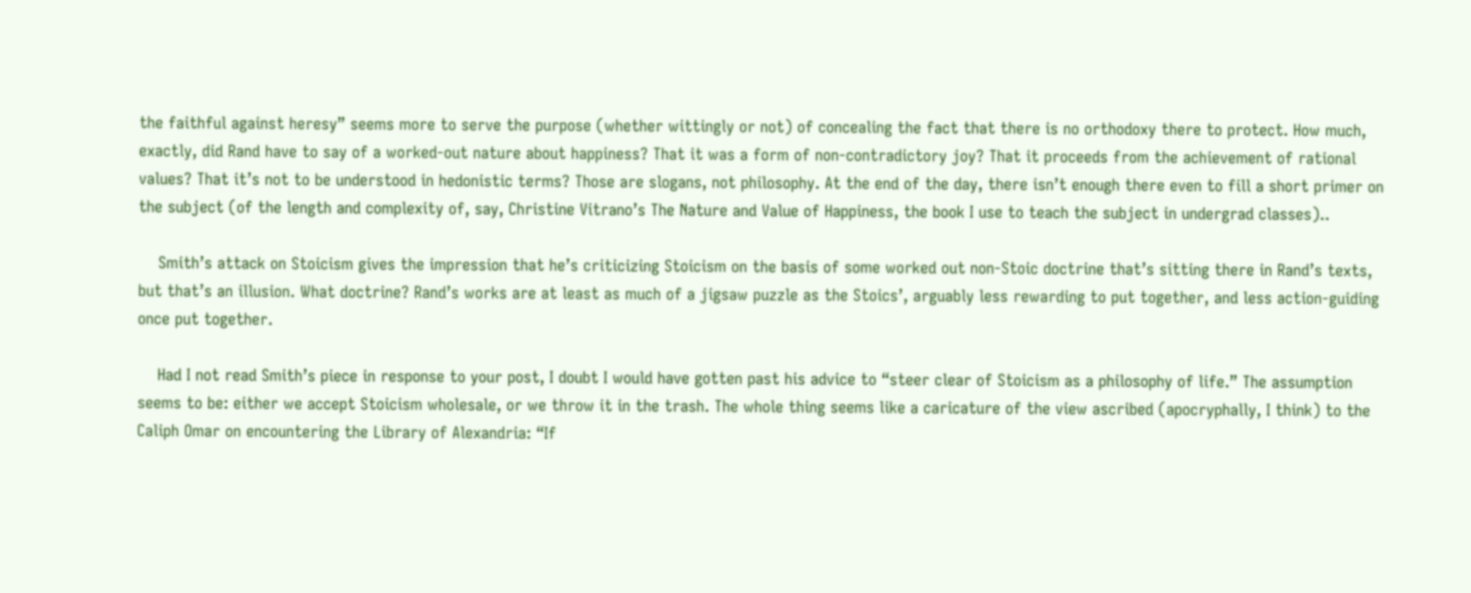the faithful against heresy” seems more to serve the purpose (whether wittingly or not) of concealing the fact that there is no orthodoxy there to protect. How much, exactly, did Rand have to say of a worked-out nature about happiness? That it was a form of non-contradictory joy? That it proceeds from the achievement of rational values? That it’s not to be understood in hedonistic terms? Those are slogans, not philosophy. At the end of the day, there isn’t enough there even to fill a short primer on the subject (of the length and complexity of, say, Christine Vitrano’s The Nature and Value of Happiness, the book I use to teach the subject in undergrad classes)..

    Smith’s attack on Stoicism gives the impression that he’s criticizing Stoicism on the basis of some worked out non-Stoic doctrine that’s sitting there in Rand’s texts, but that’s an illusion. What doctrine? Rand’s works are at least as much of a jigsaw puzzle as the Stoics’, arguably less rewarding to put together, and less action-guiding once put together.

    Had I not read Smith’s piece in response to your post, I doubt I would have gotten past his advice to “steer clear of Stoicism as a philosophy of life.” The assumption seems to be: either we accept Stoicism wholesale, or we throw it in the trash. The whole thing seems like a caricature of the view ascribed (apocryphally, I think) to the Caliph Omar on encountering the Library of Alexandria: “If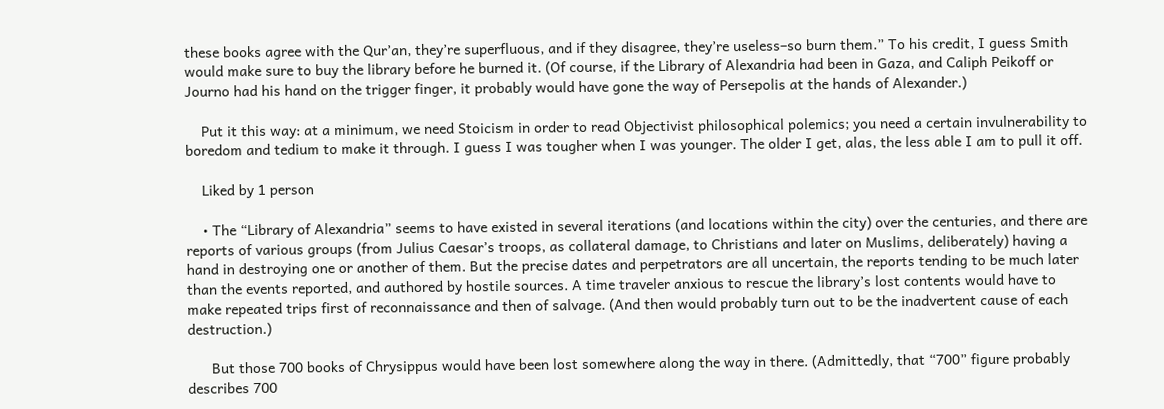these books agree with the Qur’an, they’re superfluous, and if they disagree, they’re useless–so burn them.” To his credit, I guess Smith would make sure to buy the library before he burned it. (Of course, if the Library of Alexandria had been in Gaza, and Caliph Peikoff or Journo had his hand on the trigger finger, it probably would have gone the way of Persepolis at the hands of Alexander.)

    Put it this way: at a minimum, we need Stoicism in order to read Objectivist philosophical polemics; you need a certain invulnerability to boredom and tedium to make it through. I guess I was tougher when I was younger. The older I get, alas, the less able I am to pull it off.

    Liked by 1 person

    • The “Library of Alexandria” seems to have existed in several iterations (and locations within the city) over the centuries, and there are reports of various groups (from Julius Caesar’s troops, as collateral damage, to Christians and later on Muslims, deliberately) having a hand in destroying one or another of them. But the precise dates and perpetrators are all uncertain, the reports tending to be much later than the events reported, and authored by hostile sources. A time traveler anxious to rescue the library’s lost contents would have to make repeated trips first of reconnaissance and then of salvage. (And then would probably turn out to be the inadvertent cause of each destruction.)

      But those 700 books of Chrysippus would have been lost somewhere along the way in there. (Admittedly, that “700” figure probably describes 700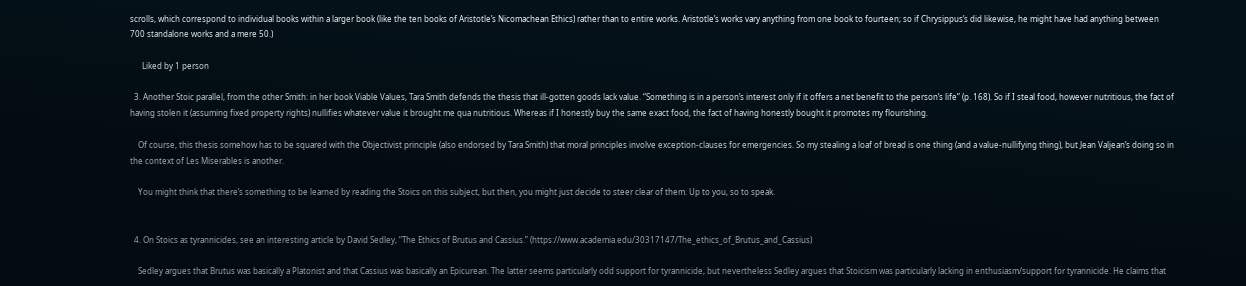scrolls, which correspond to individual books within a larger book (like the ten books of Aristotle’s Nicomachean Ethics) rather than to entire works. Aristotle’s works vary anything from one book to fourteen; so if Chrysippus’s did likewise, he might have had anything between 700 standalone works and a mere 50.)

      Liked by 1 person

  3. Another Stoic parallel, from the other Smith: in her book Viable Values, Tara Smith defends the thesis that ill-gotten goods lack value. “Something is in a person’s interest only if it offers a net benefit to the person’s life” (p. 168). So if I steal food, however nutritious, the fact of having stolen it (assuming fixed property rights) nullifies whatever value it brought me qua nutritious. Whereas if I honestly buy the same exact food, the fact of having honestly bought it promotes my flourishing.

    Of course, this thesis somehow has to be squared with the Objectivist principle (also endorsed by Tara Smith) that moral principles involve exception-clauses for emergencies. So my stealing a loaf of bread is one thing (and a value-nullifying thing), but Jean Valjean’s doing so in the context of Les Miserables is another.

    You might think that there’s something to be learned by reading the Stoics on this subject, but then, you might just decide to steer clear of them. Up to you, so to speak.


  4. On Stoics as tyrannicides, see an interesting article by David Sedley, “The Ethics of Brutus and Cassius.” (https://www.academia.edu/30317147/The_ethics_of_Brutus_and_Cassius)

    Sedley argues that Brutus was basically a Platonist and that Cassius was basically an Epicurean. The latter seems particularly odd support for tyrannicide, but nevertheless Sedley argues that Stoicism was particularly lacking in enthusiasm/support for tyrannicide. He claims that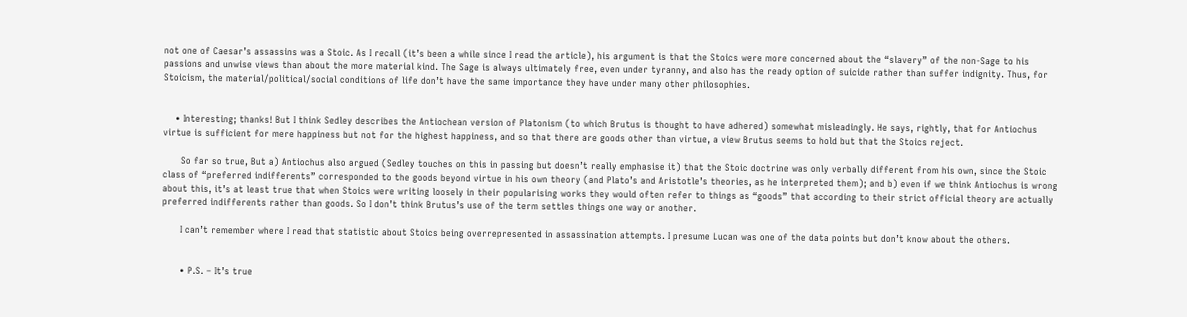not one of Caesar’s assassins was a Stoic. As I recall (it’s been a while since I read the article), his argument is that the Stoics were more concerned about the “slavery” of the non-Sage to his passions and unwise views than about the more material kind. The Sage is always ultimately free, even under tyranny, and also has the ready option of suicide rather than suffer indignity. Thus, for Stoicism, the material/political/social conditions of life don’t have the same importance they have under many other philosophies.


    • Interesting; thanks! But I think Sedley describes the Antiochean version of Platonism (to which Brutus is thought to have adhered) somewhat misleadingly. He says, rightly, that for Antiochus virtue is sufficient for mere happiness but not for the highest happiness, and so that there are goods other than virtue, a view Brutus seems to hold but that the Stoics reject.

      So far so true, But a) Antiochus also argued (Sedley touches on this in passing but doesn’t really emphasise it) that the Stoic doctrine was only verbally different from his own, since the Stoic class of “preferred indifferents” corresponded to the goods beyond virtue in his own theory (and Plato’s and Aristotle’s theories, as he interpreted them); and b) even if we think Antiochus is wrong about this, it’s at least true that when Stoics were writing loosely in their popularising works they would often refer to things as “goods” that according to their strict official theory are actually preferred indifferents rather than goods. So I don’t think Brutus’s use of the term settles things one way or another.

      I can’t remember where I read that statistic about Stoics being overrepresented in assassination attempts. I presume Lucan was one of the data points but don’t know about the others.


      • P.S. – It’s true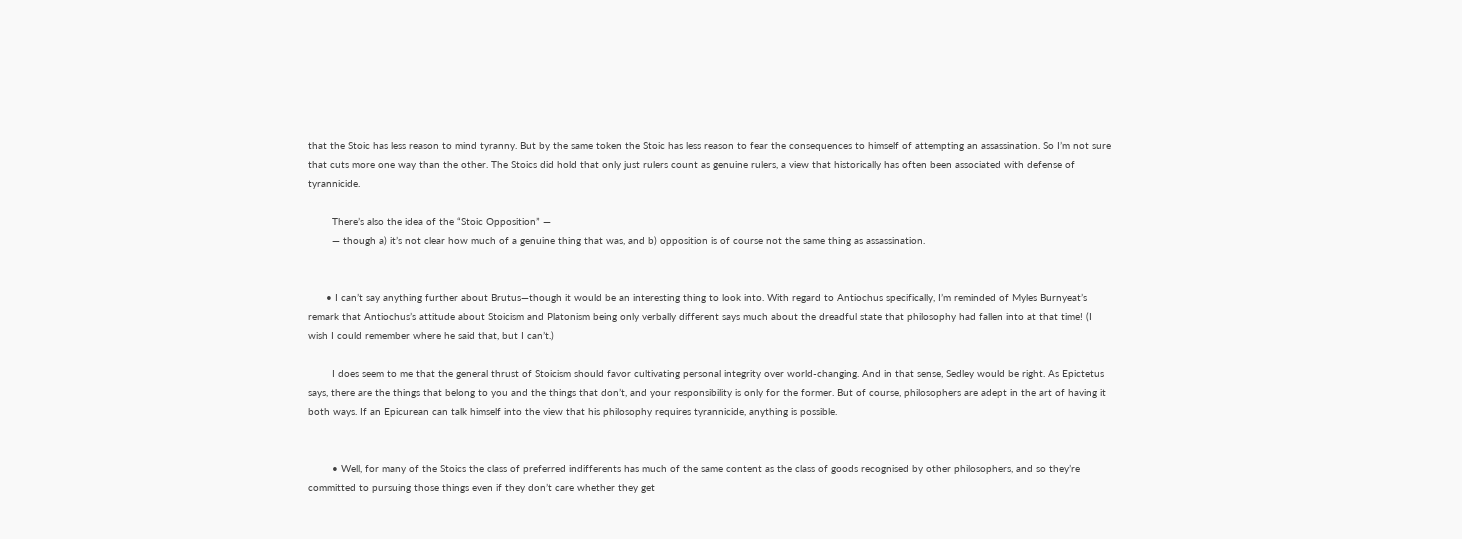that the Stoic has less reason to mind tyranny. But by the same token the Stoic has less reason to fear the consequences to himself of attempting an assassination. So I’m not sure that cuts more one way than the other. The Stoics did hold that only just rulers count as genuine rulers, a view that historically has often been associated with defense of tyrannicide.

        There’s also the idea of the “Stoic Opposition” —
        — though a) it’s not clear how much of a genuine thing that was, and b) opposition is of course not the same thing as assassination.


      • I can’t say anything further about Brutus—though it would be an interesting thing to look into. With regard to Antiochus specifically, I’m reminded of Myles Burnyeat’s remark that Antiochus’s attitude about Stoicism and Platonism being only verbally different says much about the dreadful state that philosophy had fallen into at that time! (I wish I could remember where he said that, but I can’t.)

        I does seem to me that the general thrust of Stoicism should favor cultivating personal integrity over world-changing. And in that sense, Sedley would be right. As Epictetus says, there are the things that belong to you and the things that don’t, and your responsibility is only for the former. But of course, philosophers are adept in the art of having it both ways. If an Epicurean can talk himself into the view that his philosophy requires tyrannicide, anything is possible.


        • Well, for many of the Stoics the class of preferred indifferents has much of the same content as the class of goods recognised by other philosophers, and so they’re committed to pursuing those things even if they don’t care whether they get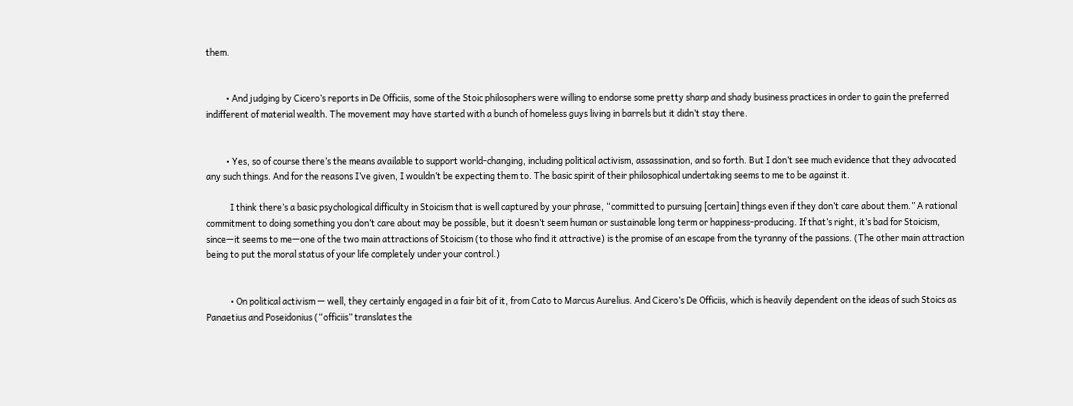them.


          • And judging by Cicero’s reports in De Officiis, some of the Stoic philosophers were willing to endorse some pretty sharp and shady business practices in order to gain the preferred indifferent of material wealth. The movement may have started with a bunch of homeless guys living in barrels but it didn’t stay there.


          • Yes, so of course there’s the means available to support world-changing, including political activism, assassination, and so forth. But I don’t see much evidence that they advocated any such things. And for the reasons I’ve given, I wouldn’t be expecting them to. The basic spirit of their philosophical undertaking seems to me to be against it.

            I think there’s a basic psychological difficulty in Stoicism that is well captured by your phrase, “committed to pursuing [certain] things even if they don’t care about them.” A rational commitment to doing something you don’t care about may be possible, but it doesn’t seem human or sustainable long term or happiness-producing. If that’s right, it’s bad for Stoicism, since—it seems to me—one of the two main attractions of Stoicism (to those who find it attractive) is the promise of an escape from the tyranny of the passions. (The other main attraction being to put the moral status of your life completely under your control.)


            • On political activism — well, they certainly engaged in a fair bit of it, from Cato to Marcus Aurelius. And Cicero’s De Officiis, which is heavily dependent on the ideas of such Stoics as Panaetius and Poseidonius (“officiis” translates the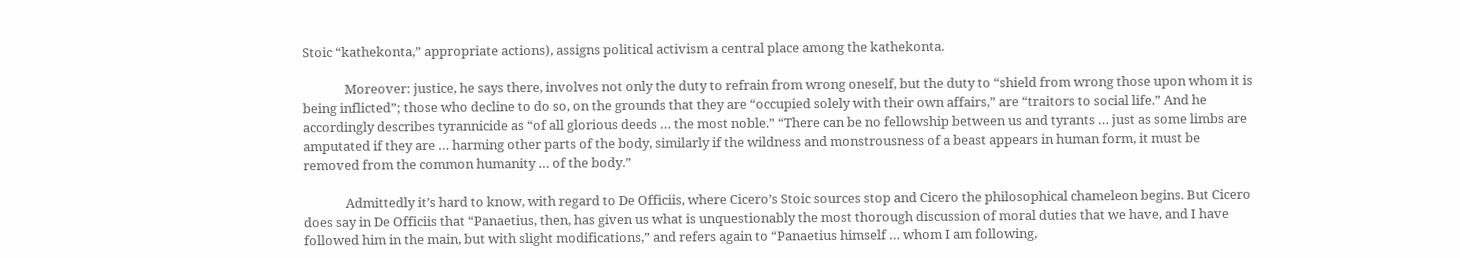Stoic “kathekonta,” appropriate actions), assigns political activism a central place among the kathekonta.

              Moreover: justice, he says there, involves not only the duty to refrain from wrong oneself, but the duty to “shield from wrong those upon whom it is being inflicted”; those who decline to do so, on the grounds that they are “occupied solely with their own affairs,” are “traitors to social life.” And he accordingly describes tyrannicide as “of all glorious deeds … the most noble.” “There can be no fellowship between us and tyrants … just as some limbs are amputated if they are … harming other parts of the body, similarly if the wildness and monstrousness of a beast appears in human form, it must be removed from the common humanity … of the body.”

              Admittedly it’s hard to know, with regard to De Officiis, where Cicero’s Stoic sources stop and Cicero the philosophical chameleon begins. But Cicero does say in De Officiis that “Panaetius, then, has given us what is unquestionably the most thorough discussion of moral duties that we have, and I have followed him in the main, but with slight modifications,” and refers again to “Panaetius himself … whom I am following,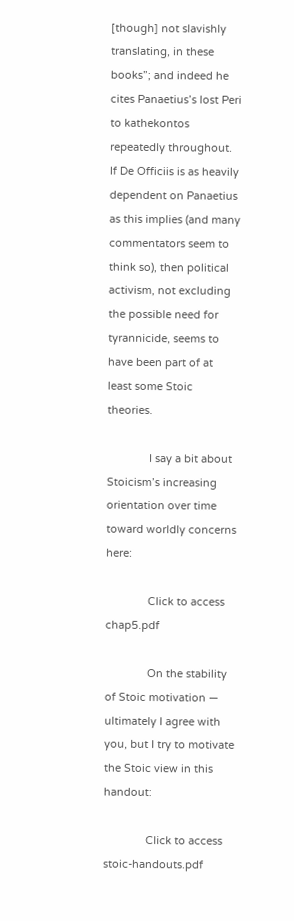[though] not slavishly translating, in these books”; and indeed he cites Panaetius’s lost Peri to kathekontos repeatedly throughout. If De Officiis is as heavily dependent on Panaetius as this implies (and many commentators seem to think so), then political activism, not excluding the possible need for tyrannicide, seems to have been part of at least some Stoic theories.

              I say a bit about Stoicism’s increasing orientation over time toward worldly concerns here:

              Click to access chap5.pdf

              On the stability of Stoic motivation — ultimately I agree with you, but I try to motivate the Stoic view in this handout:

              Click to access stoic-handouts.pdf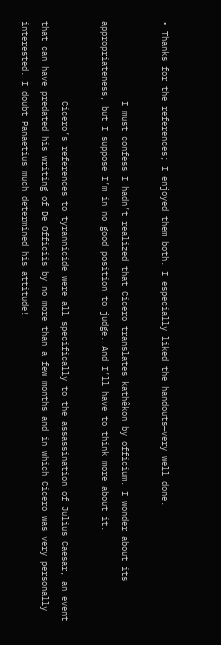• Thanks for the references; I enjoyed them both. I especially liked the handouts—very well done.

                I must confess I hadn’t realized that Cicero translates kathêkon by officium. I wonder about its appropriateness, but I suppose I’m in no good position to judge. And I’ll have to think more about it.

                Cicero’s references to tyrannicide were all specifically to the assassination of Julius Caesar, an event that can have predated his writing of De Officiis by no more than a few months and in which Cicero was very personally interested. I doubt Panaetius much determined his attitude!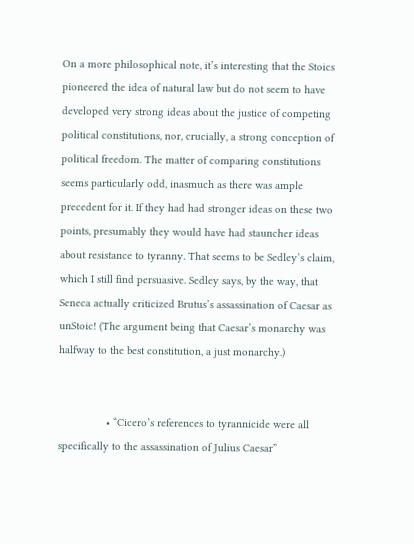On a more philosophical note, it’s interesting that the Stoics pioneered the idea of natural law but do not seem to have developed very strong ideas about the justice of competing political constitutions, nor, crucially, a strong conception of political freedom. The matter of comparing constitutions seems particularly odd, inasmuch as there was ample precedent for it. If they had had stronger ideas on these two points, presumably they would have had stauncher ideas about resistance to tyranny. That seems to be Sedley’s claim, which I still find persuasive. Sedley says, by the way, that Seneca actually criticized Brutus’s assassination of Caesar as unStoic! (The argument being that Caesar’s monarchy was halfway to the best constitution, a just monarchy.)


                • “Cicero’s references to tyrannicide were all specifically to the assassination of Julius Caesar”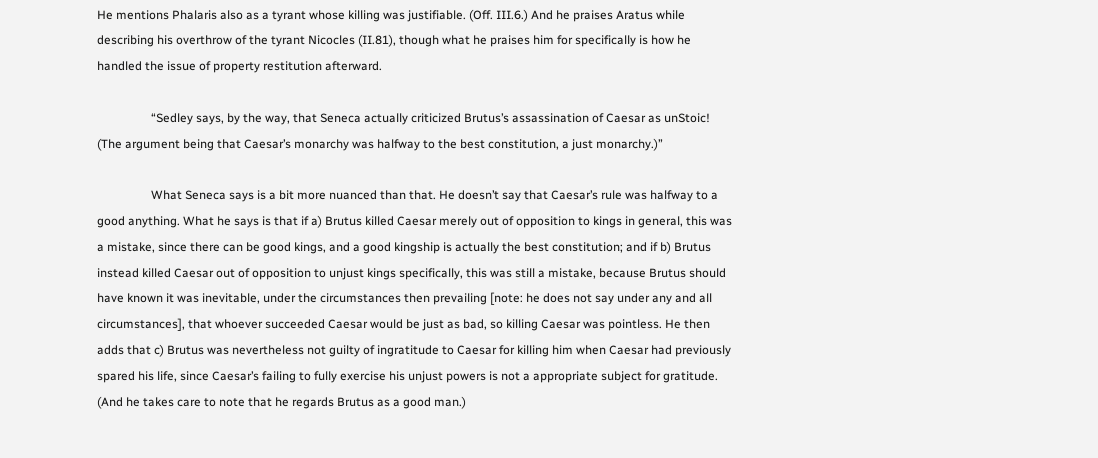He mentions Phalaris also as a tyrant whose killing was justifiable. (Off. III.6.) And he praises Aratus while describing his overthrow of the tyrant Nicocles (II.81), though what he praises him for specifically is how he handled the issue of property restitution afterward.

                  “Sedley says, by the way, that Seneca actually criticized Brutus’s assassination of Caesar as unStoic! (The argument being that Caesar’s monarchy was halfway to the best constitution, a just monarchy.)”

                  What Seneca says is a bit more nuanced than that. He doesn’t say that Caesar’s rule was halfway to a good anything. What he says is that if a) Brutus killed Caesar merely out of opposition to kings in general, this was a mistake, since there can be good kings, and a good kingship is actually the best constitution; and if b) Brutus instead killed Caesar out of opposition to unjust kings specifically, this was still a mistake, because Brutus should have known it was inevitable, under the circumstances then prevailing [note: he does not say under any and all circumstances], that whoever succeeded Caesar would be just as bad, so killing Caesar was pointless. He then adds that c) Brutus was nevertheless not guilty of ingratitude to Caesar for killing him when Caesar had previously spared his life, since Caesar’s failing to fully exercise his unjust powers is not a appropriate subject for gratitude. (And he takes care to note that he regards Brutus as a good man.)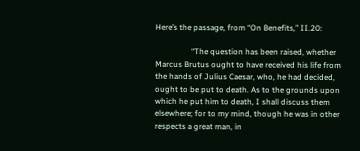Here’s the passage, from “On Benefits,” II.20:

                  “The question has been raised, whether Marcus Brutus ought to have received his life from the hands of Julius Caesar, who, he had decided, ought to be put to death. As to the grounds upon which he put him to death, I shall discuss them elsewhere; for to my mind, though he was in other respects a great man, in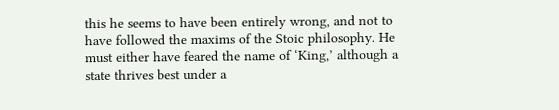this he seems to have been entirely wrong, and not to have followed the maxims of the Stoic philosophy. He must either have feared the name of ‘King,’ although a state thrives best under a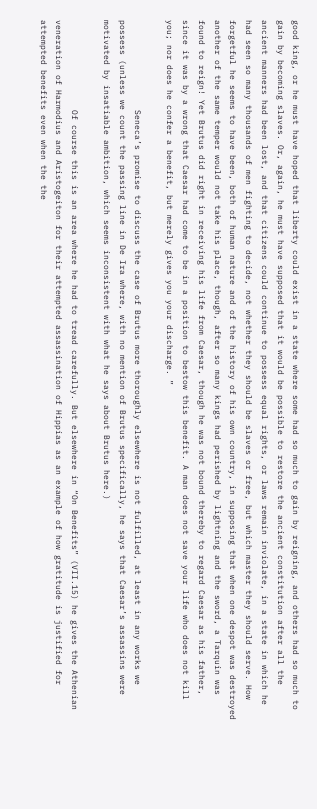good king, or he must have hoped that liberty could exist in a state where some had so much to gain by reigning, and others had so much to gain by becoming slaves. Or, again, he must have supposed that it would be possible to restore the ancient constitution after all the ancient manners had been lost, and that citizens could continue to possess equal rights, or laws remain inviolate, in a state in which he had seen so many thousands of men fighting to decide, not whether they should be slaves or free, but which master they should serve. How forgetful he seems to have been, both of human nature and of the history of his own country, in supposing that when one despot was destroyed another of the same temper would not take his place, though, after so many kings had perished by lightning and the sword, a Tarquin was found to reign! Yet Brutus did right in receiving his life from Caesar, though he was not bound thereby to regard Caesar as his father, since it was by a wrong that Caesar had come to be in a position to bestow this benefit. A man does not save your life who does not kill you; nor does he confer a benefit, but merely gives you your discharge. ”

                  Seneca’s promise to discuss the case of Brutus more thoroughly elsewhere is not fulfilled, at least in any works we possess (unless we count the passing line in De Ira where, with no mention of Brutus specifically, he says that Caesar’s assassins were motivated by insatiable ambition, which seems inconsistent with what he says about Brutus here.)

                  Of course this is an area where he had to tread carefully. But elsewhere in “On Benefits” (VII.15) he gives the Athenian veneration of Harmodius and Aristogeiton for their attempted assassination of Hippias as an example of how gratitude is justified for attempted benefits even when the the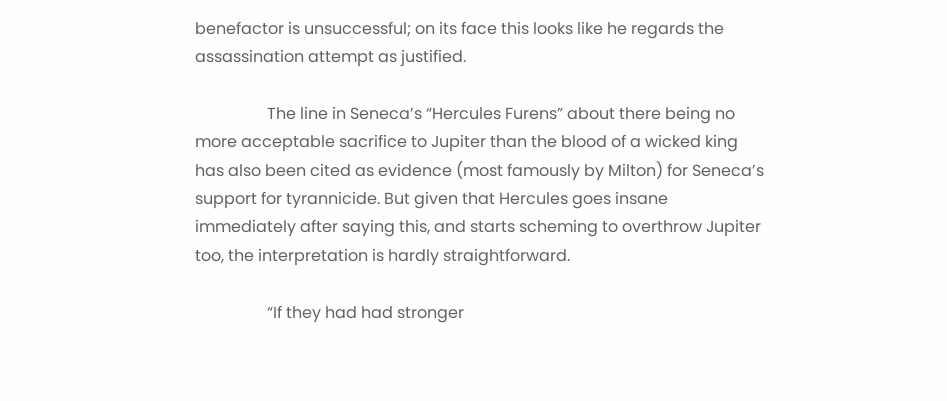benefactor is unsuccessful; on its face this looks like he regards the assassination attempt as justified.

                  The line in Seneca’s “Hercules Furens” about there being no more acceptable sacrifice to Jupiter than the blood of a wicked king has also been cited as evidence (most famously by Milton) for Seneca’s support for tyrannicide. But given that Hercules goes insane immediately after saying this, and starts scheming to overthrow Jupiter too, the interpretation is hardly straightforward.

                  “If they had had stronger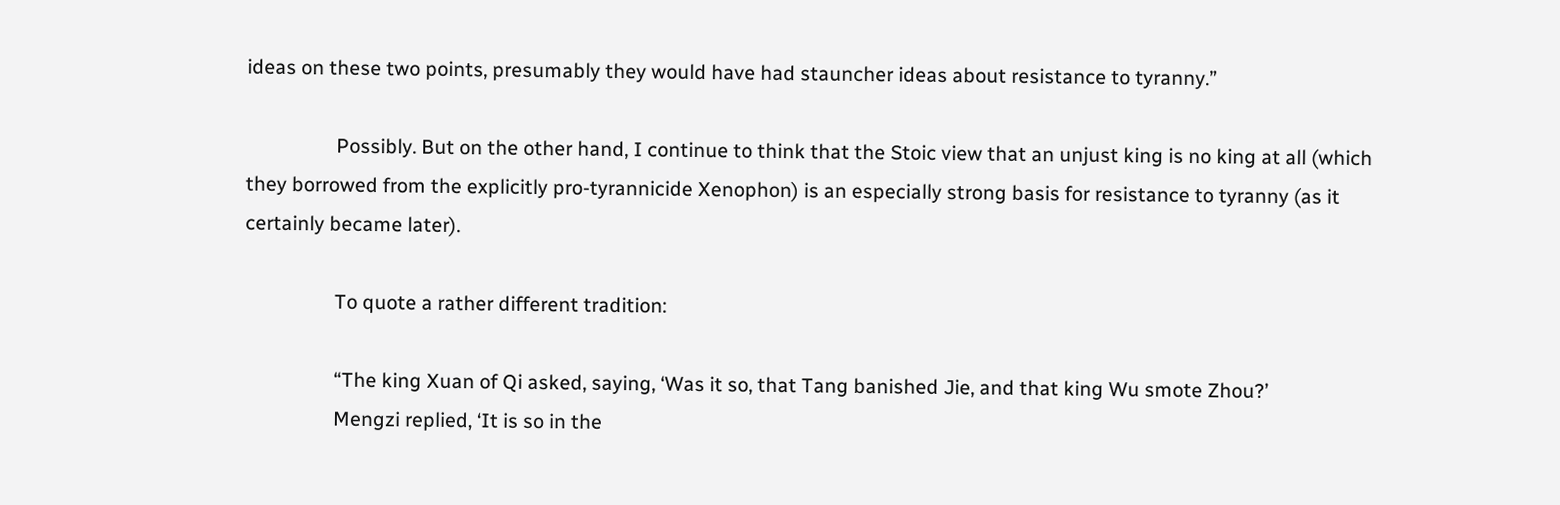ideas on these two points, presumably they would have had stauncher ideas about resistance to tyranny.”

                  Possibly. But on the other hand, I continue to think that the Stoic view that an unjust king is no king at all (which they borrowed from the explicitly pro-tyrannicide Xenophon) is an especially strong basis for resistance to tyranny (as it certainly became later).

                  To quote a rather different tradition:

                  “The king Xuan of Qi asked, saying, ‘Was it so, that Tang banished Jie, and that king Wu smote Zhou?’
                  Mengzi replied, ‘It is so in the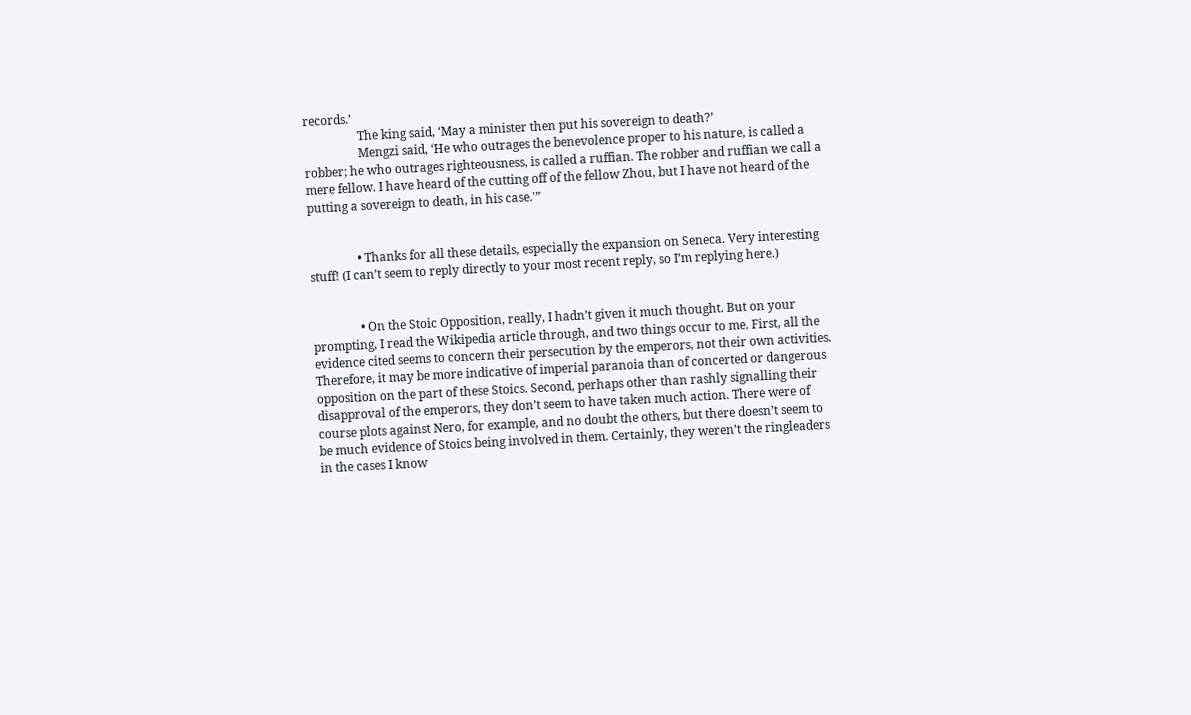records.’
                  The king said, ‘May a minister then put his sovereign to death?’
                  Mengzi said, ‘He who outrages the benevolence proper to his nature, is called a robber; he who outrages righteousness, is called a ruffian. The robber and ruffian we call a mere fellow. I have heard of the cutting off of the fellow Zhou, but I have not heard of the putting a sovereign to death, in his case.'”


                • Thanks for all these details, especially the expansion on Seneca. Very interesting stuff! (I can’t seem to reply directly to your most recent reply, so I’m replying here.)


                • On the Stoic Opposition, really, I hadn’t given it much thought. But on your prompting, I read the Wikipedia article through, and two things occur to me. First, all the evidence cited seems to concern their persecution by the emperors, not their own activities. Therefore, it may be more indicative of imperial paranoia than of concerted or dangerous opposition on the part of these Stoics. Second, perhaps other than rashly signalling their disapproval of the emperors, they don’t seem to have taken much action. There were of course plots against Nero, for example, and no doubt the others, but there doesn’t seem to be much evidence of Stoics being involved in them. Certainly, they weren’t the ringleaders in the cases I know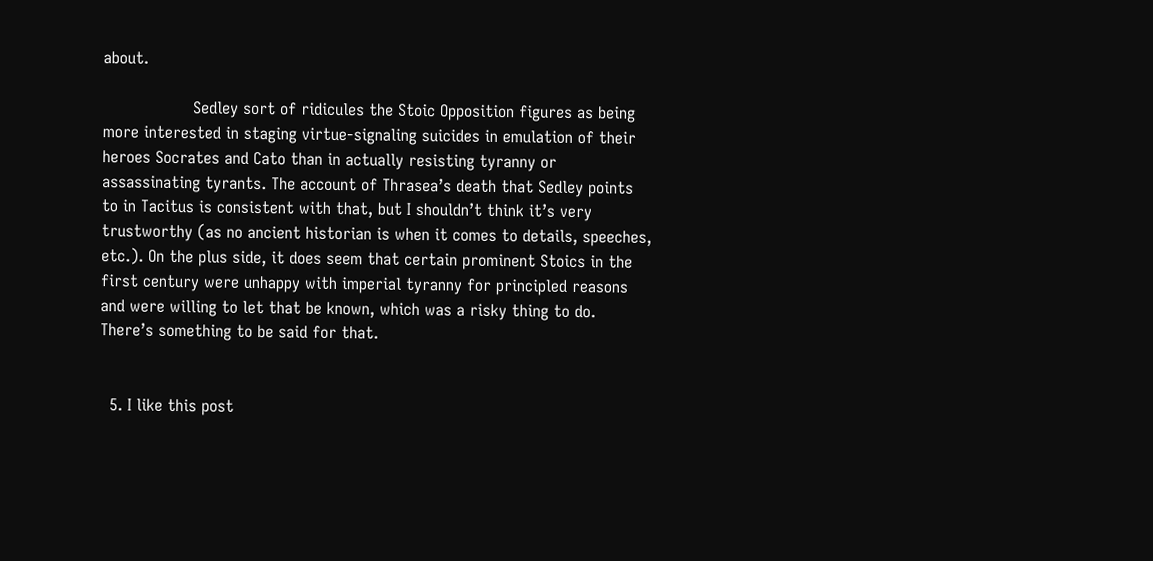about.

                  Sedley sort of ridicules the Stoic Opposition figures as being more interested in staging virtue-signaling suicides in emulation of their heroes Socrates and Cato than in actually resisting tyranny or assassinating tyrants. The account of Thrasea’s death that Sedley points to in Tacitus is consistent with that, but I shouldn’t think it’s very trustworthy (as no ancient historian is when it comes to details, speeches, etc.). On the plus side, it does seem that certain prominent Stoics in the first century were unhappy with imperial tyranny for principled reasons and were willing to let that be known, which was a risky thing to do. There’s something to be said for that.


  5. I like this post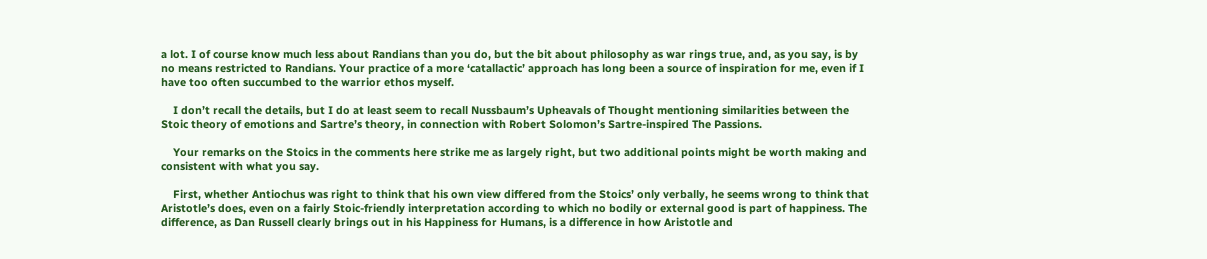a lot. I of course know much less about Randians than you do, but the bit about philosophy as war rings true, and, as you say, is by no means restricted to Randians. Your practice of a more ‘catallactic’ approach has long been a source of inspiration for me, even if I have too often succumbed to the warrior ethos myself.

    I don’t recall the details, but I do at least seem to recall Nussbaum’s Upheavals of Thought mentioning similarities between the Stoic theory of emotions and Sartre’s theory, in connection with Robert Solomon’s Sartre-inspired The Passions.

    Your remarks on the Stoics in the comments here strike me as largely right, but two additional points might be worth making and consistent with what you say.

    First, whether Antiochus was right to think that his own view differed from the Stoics’ only verbally, he seems wrong to think that Aristotle’s does, even on a fairly Stoic-friendly interpretation according to which no bodily or external good is part of happiness. The difference, as Dan Russell clearly brings out in his Happiness for Humans, is a difference in how Aristotle and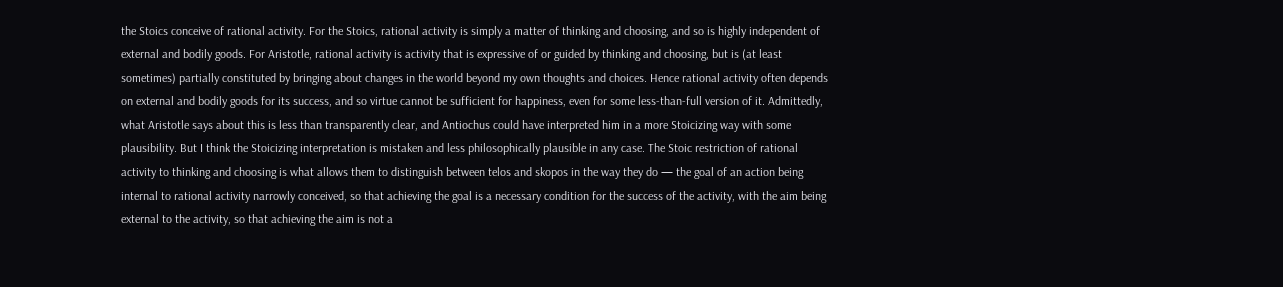the Stoics conceive of rational activity. For the Stoics, rational activity is simply a matter of thinking and choosing, and so is highly independent of external and bodily goods. For Aristotle, rational activity is activity that is expressive of or guided by thinking and choosing, but is (at least sometimes) partially constituted by bringing about changes in the world beyond my own thoughts and choices. Hence rational activity often depends on external and bodily goods for its success, and so virtue cannot be sufficient for happiness, even for some less-than-full version of it. Admittedly, what Aristotle says about this is less than transparently clear, and Antiochus could have interpreted him in a more Stoicizing way with some plausibility. But I think the Stoicizing interpretation is mistaken and less philosophically plausible in any case. The Stoic restriction of rational activity to thinking and choosing is what allows them to distinguish between telos and skopos in the way they do — the goal of an action being internal to rational activity narrowly conceived, so that achieving the goal is a necessary condition for the success of the activity, with the aim being external to the activity, so that achieving the aim is not a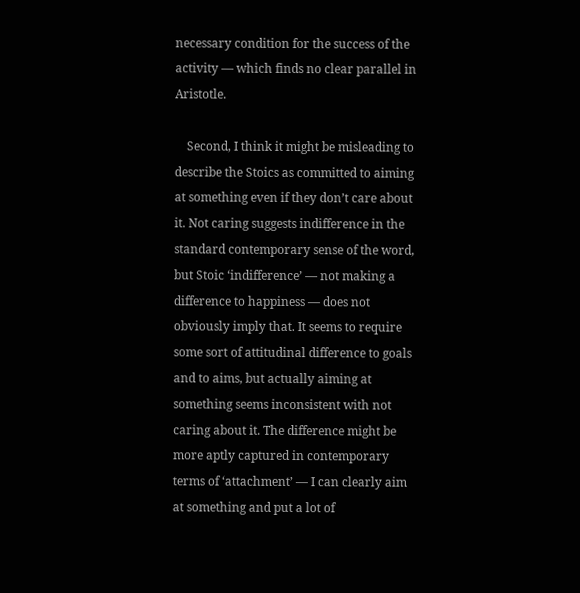necessary condition for the success of the activity — which finds no clear parallel in Aristotle.

    Second, I think it might be misleading to describe the Stoics as committed to aiming at something even if they don’t care about it. Not caring suggests indifference in the standard contemporary sense of the word, but Stoic ‘indifference’ — not making a difference to happiness — does not obviously imply that. It seems to require some sort of attitudinal difference to goals and to aims, but actually aiming at something seems inconsistent with not caring about it. The difference might be more aptly captured in contemporary terms of ‘attachment’ — I can clearly aim at something and put a lot of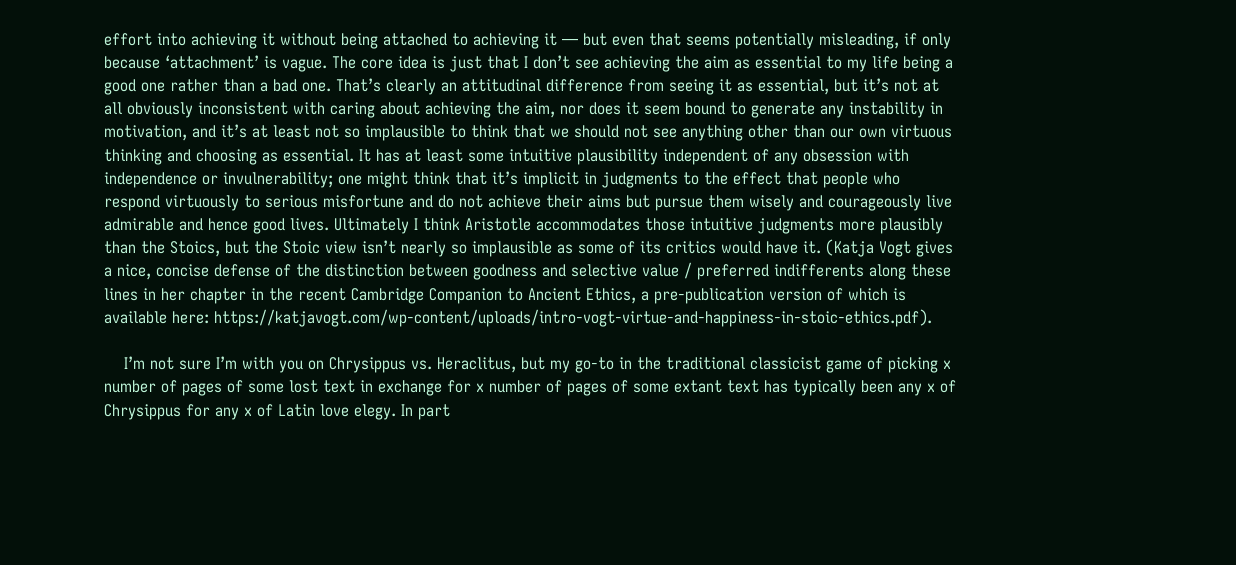effort into achieving it without being attached to achieving it — but even that seems potentially misleading, if only because ‘attachment’ is vague. The core idea is just that I don’t see achieving the aim as essential to my life being a good one rather than a bad one. That’s clearly an attitudinal difference from seeing it as essential, but it’s not at all obviously inconsistent with caring about achieving the aim, nor does it seem bound to generate any instability in motivation, and it’s at least not so implausible to think that we should not see anything other than our own virtuous thinking and choosing as essential. It has at least some intuitive plausibility independent of any obsession with independence or invulnerability; one might think that it’s implicit in judgments to the effect that people who respond virtuously to serious misfortune and do not achieve their aims but pursue them wisely and courageously live admirable and hence good lives. Ultimately I think Aristotle accommodates those intuitive judgments more plausibly than the Stoics, but the Stoic view isn’t nearly so implausible as some of its critics would have it. (Katja Vogt gives a nice, concise defense of the distinction between goodness and selective value / preferred indifferents along these lines in her chapter in the recent Cambridge Companion to Ancient Ethics, a pre-publication version of which is available here: https://katjavogt.com/wp-content/uploads/intro-vogt-virtue-and-happiness-in-stoic-ethics.pdf).

    I’m not sure I’m with you on Chrysippus vs. Heraclitus, but my go-to in the traditional classicist game of picking x number of pages of some lost text in exchange for x number of pages of some extant text has typically been any x of Chrysippus for any x of Latin love elegy. In part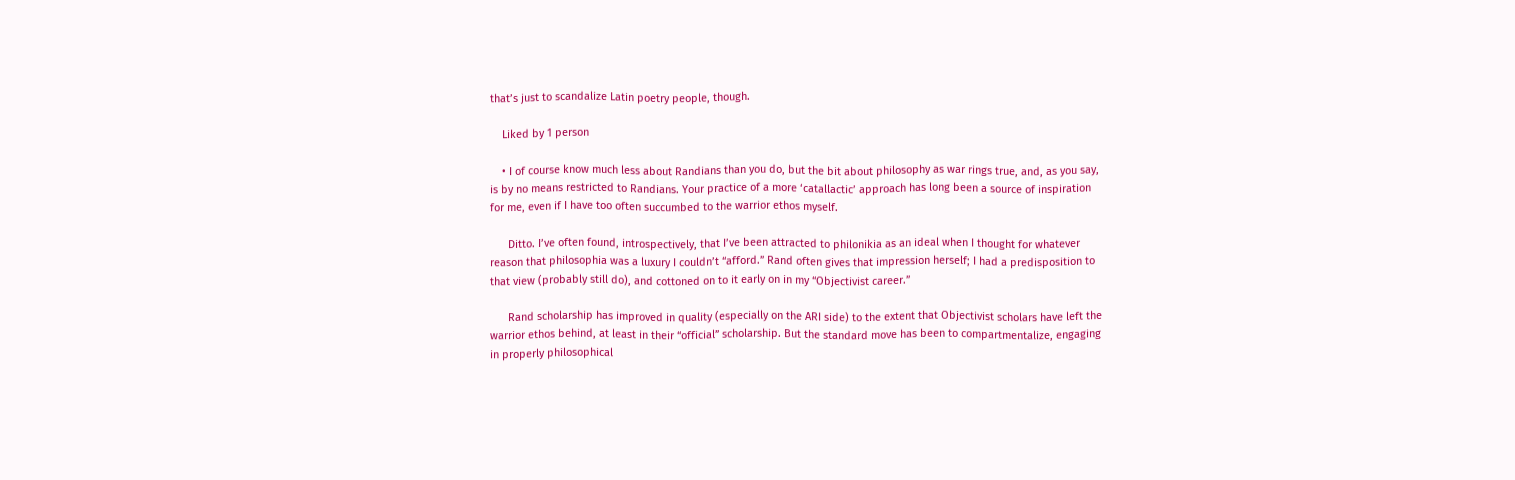that’s just to scandalize Latin poetry people, though.

    Liked by 1 person

    • I of course know much less about Randians than you do, but the bit about philosophy as war rings true, and, as you say, is by no means restricted to Randians. Your practice of a more ‘catallactic’ approach has long been a source of inspiration for me, even if I have too often succumbed to the warrior ethos myself.

      Ditto. I’ve often found, introspectively, that I’ve been attracted to philonikia as an ideal when I thought for whatever reason that philosophia was a luxury I couldn’t “afford.” Rand often gives that impression herself; I had a predisposition to that view (probably still do), and cottoned on to it early on in my “Objectivist career.”

      Rand scholarship has improved in quality (especially on the ARI side) to the extent that Objectivist scholars have left the warrior ethos behind, at least in their “official” scholarship. But the standard move has been to compartmentalize, engaging in properly philosophical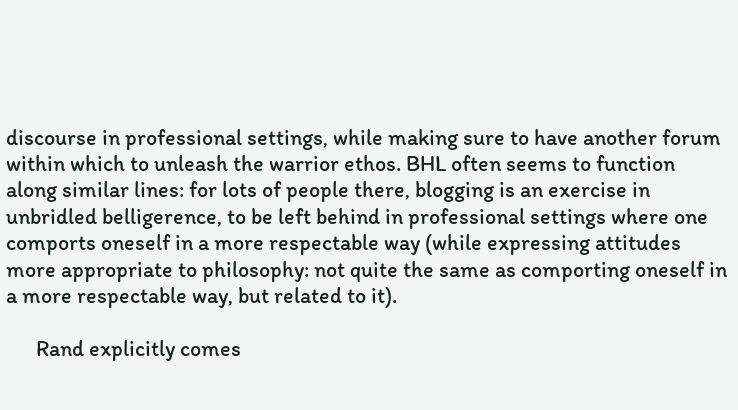discourse in professional settings, while making sure to have another forum within which to unleash the warrior ethos. BHL often seems to function along similar lines: for lots of people there, blogging is an exercise in unbridled belligerence, to be left behind in professional settings where one comports oneself in a more respectable way (while expressing attitudes more appropriate to philosophy: not quite the same as comporting oneself in a more respectable way, but related to it).

      Rand explicitly comes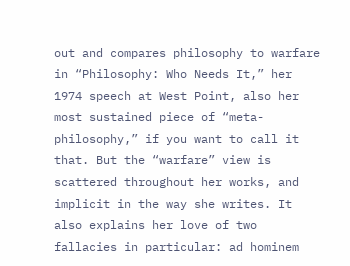out and compares philosophy to warfare in “Philosophy: Who Needs It,” her 1974 speech at West Point, also her most sustained piece of “meta-philosophy,” if you want to call it that. But the “warfare” view is scattered throughout her works, and implicit in the way she writes. It also explains her love of two fallacies in particular: ad hominem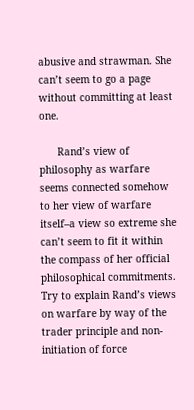abusive and strawman. She can’t seem to go a page without committing at least one.

      Rand’s view of philosophy as warfare seems connected somehow to her view of warfare itself–a view so extreme she can’t seem to fit it within the compass of her official philosophical commitments. Try to explain Rand’s views on warfare by way of the trader principle and non-initiation of force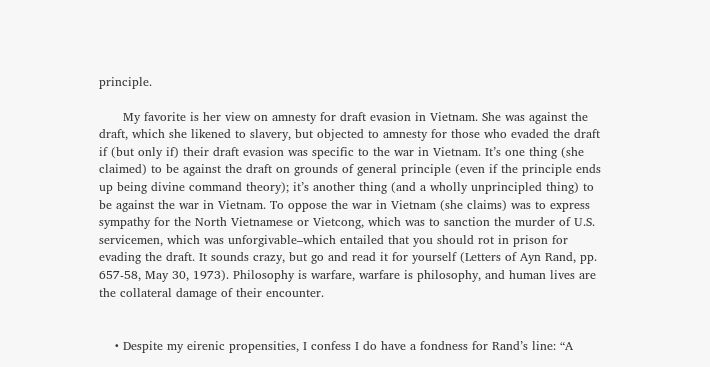principle.

      My favorite is her view on amnesty for draft evasion in Vietnam. She was against the draft, which she likened to slavery, but objected to amnesty for those who evaded the draft if (but only if) their draft evasion was specific to the war in Vietnam. It’s one thing (she claimed) to be against the draft on grounds of general principle (even if the principle ends up being divine command theory); it’s another thing (and a wholly unprincipled thing) to be against the war in Vietnam. To oppose the war in Vietnam (she claims) was to express sympathy for the North Vietnamese or Vietcong, which was to sanction the murder of U.S. servicemen, which was unforgivable–which entailed that you should rot in prison for evading the draft. It sounds crazy, but go and read it for yourself (Letters of Ayn Rand, pp. 657-58, May 30, 1973). Philosophy is warfare, warfare is philosophy, and human lives are the collateral damage of their encounter.


    • Despite my eirenic propensities, I confess I do have a fondness for Rand’s line: “A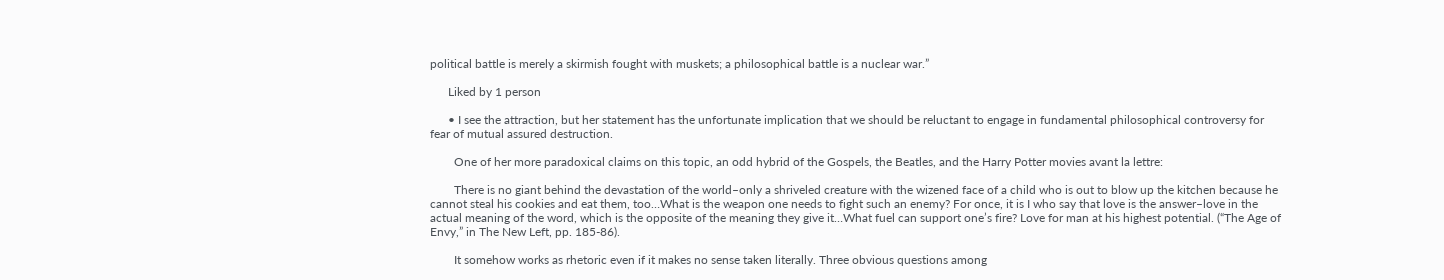political battle is merely a skirmish fought with muskets; a philosophical battle is a nuclear war.”

      Liked by 1 person

      • I see the attraction, but her statement has the unfortunate implication that we should be reluctant to engage in fundamental philosophical controversy for fear of mutual assured destruction.

        One of her more paradoxical claims on this topic, an odd hybrid of the Gospels, the Beatles, and the Harry Potter movies avant la lettre:

        There is no giant behind the devastation of the world–only a shriveled creature with the wizened face of a child who is out to blow up the kitchen because he cannot steal his cookies and eat them, too…What is the weapon one needs to fight such an enemy? For once, it is I who say that love is the answer–love in the actual meaning of the word, which is the opposite of the meaning they give it…What fuel can support one’s fire? Love for man at his highest potential. (“The Age of Envy,” in The New Left, pp. 185-86).

        It somehow works as rhetoric even if it makes no sense taken literally. Three obvious questions among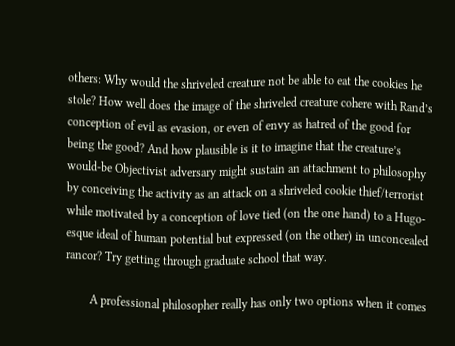others: Why would the shriveled creature not be able to eat the cookies he stole? How well does the image of the shriveled creature cohere with Rand’s conception of evil as evasion, or even of envy as hatred of the good for being the good? And how plausible is it to imagine that the creature’s would-be Objectivist adversary might sustain an attachment to philosophy by conceiving the activity as an attack on a shriveled cookie thief/terrorist while motivated by a conception of love tied (on the one hand) to a Hugo-esque ideal of human potential but expressed (on the other) in unconcealed rancor? Try getting through graduate school that way.

        A professional philosopher really has only two options when it comes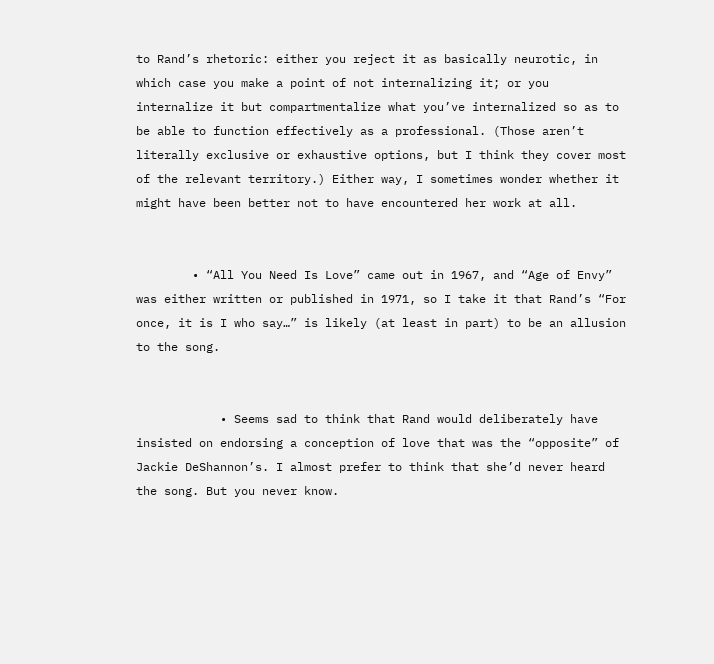to Rand’s rhetoric: either you reject it as basically neurotic, in which case you make a point of not internalizing it; or you internalize it but compartmentalize what you’ve internalized so as to be able to function effectively as a professional. (Those aren’t literally exclusive or exhaustive options, but I think they cover most of the relevant territory.) Either way, I sometimes wonder whether it might have been better not to have encountered her work at all.


        • “All You Need Is Love” came out in 1967, and “Age of Envy” was either written or published in 1971, so I take it that Rand’s “For once, it is I who say…” is likely (at least in part) to be an allusion to the song.


            • Seems sad to think that Rand would deliberately have insisted on endorsing a conception of love that was the “opposite” of Jackie DeShannon’s. I almost prefer to think that she’d never heard the song. But you never know.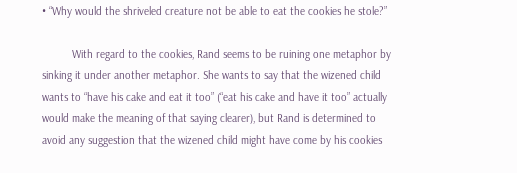• “Why would the shriveled creature not be able to eat the cookies he stole?”

          With regard to the cookies, Rand seems to be ruining one metaphor by sinking it under another metaphor. She wants to say that the wizened child wants to “have his cake and eat it too” (“eat his cake and have it too” actually would make the meaning of that saying clearer), but Rand is determined to avoid any suggestion that the wizened child might have come by his cookies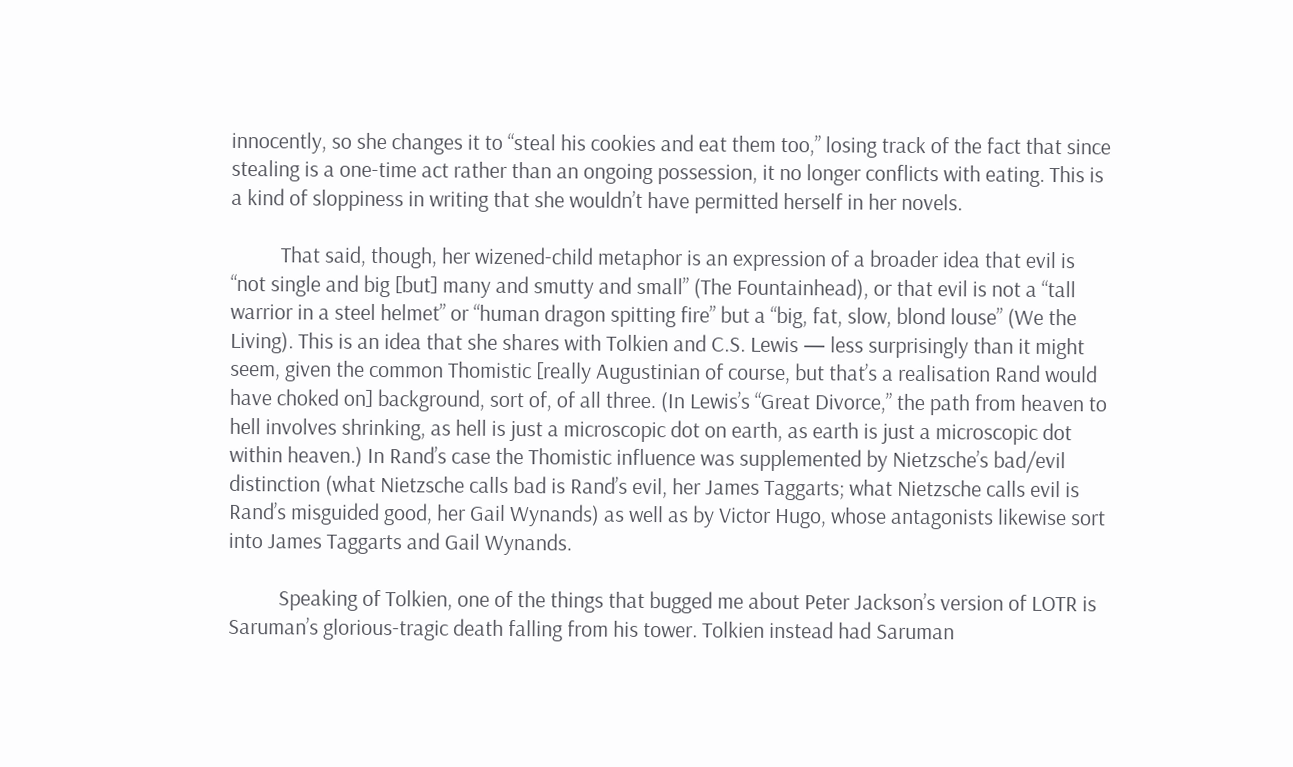innocently, so she changes it to “steal his cookies and eat them too,” losing track of the fact that since stealing is a one-time act rather than an ongoing possession, it no longer conflicts with eating. This is a kind of sloppiness in writing that she wouldn’t have permitted herself in her novels.

          That said, though, her wizened-child metaphor is an expression of a broader idea that evil is “not single and big [but] many and smutty and small” (The Fountainhead), or that evil is not a “tall warrior in a steel helmet” or “human dragon spitting fire” but a “big, fat, slow, blond louse” (We the Living). This is an idea that she shares with Tolkien and C.S. Lewis — less surprisingly than it might seem, given the common Thomistic [really Augustinian of course, but that’s a realisation Rand would have choked on] background, sort of, of all three. (In Lewis’s “Great Divorce,” the path from heaven to hell involves shrinking, as hell is just a microscopic dot on earth, as earth is just a microscopic dot within heaven.) In Rand’s case the Thomistic influence was supplemented by Nietzsche’s bad/evil distinction (what Nietzsche calls bad is Rand’s evil, her James Taggarts; what Nietzsche calls evil is Rand’s misguided good, her Gail Wynands) as well as by Victor Hugo, whose antagonists likewise sort into James Taggarts and Gail Wynands.

          Speaking of Tolkien, one of the things that bugged me about Peter Jackson’s version of LOTR is Saruman’s glorious-tragic death falling from his tower. Tolkien instead had Saruman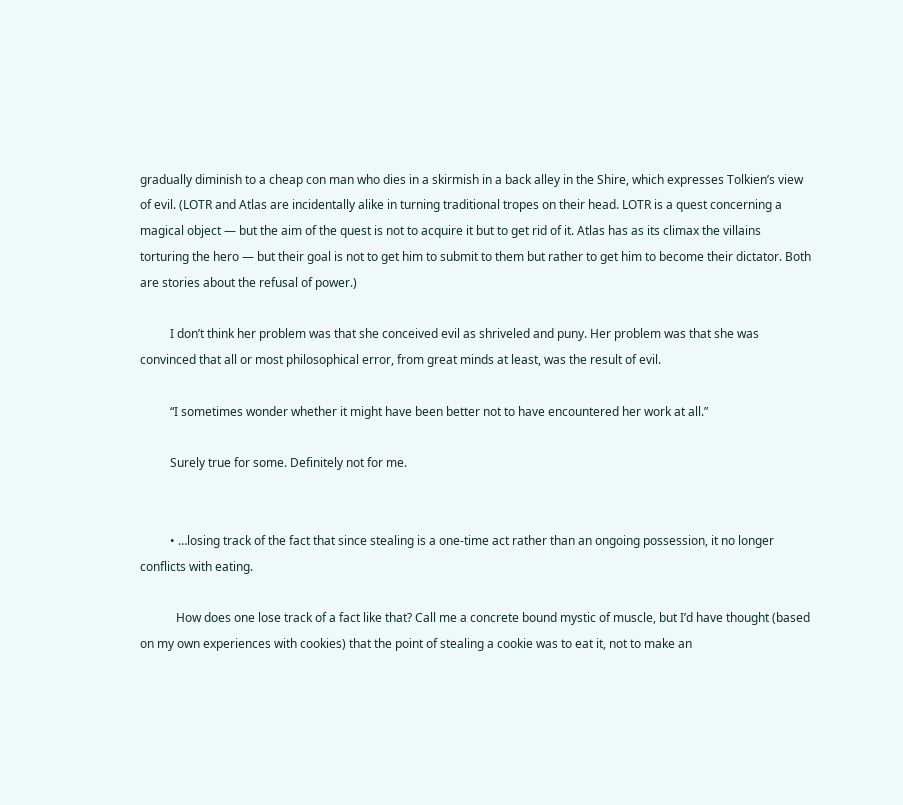gradually diminish to a cheap con man who dies in a skirmish in a back alley in the Shire, which expresses Tolkien’s view of evil. (LOTR and Atlas are incidentally alike in turning traditional tropes on their head. LOTR is a quest concerning a magical object — but the aim of the quest is not to acquire it but to get rid of it. Atlas has as its climax the villains torturing the hero — but their goal is not to get him to submit to them but rather to get him to become their dictator. Both are stories about the refusal of power.)

          I don’t think her problem was that she conceived evil as shriveled and puny. Her problem was that she was convinced that all or most philosophical error, from great minds at least, was the result of evil.

          “I sometimes wonder whether it might have been better not to have encountered her work at all.”

          Surely true for some. Definitely not for me.


          • …losing track of the fact that since stealing is a one-time act rather than an ongoing possession, it no longer conflicts with eating.

            How does one lose track of a fact like that? Call me a concrete bound mystic of muscle, but I’d have thought (based on my own experiences with cookies) that the point of stealing a cookie was to eat it, not to make an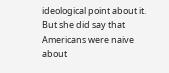ideological point about it. But she did say that Americans were naive about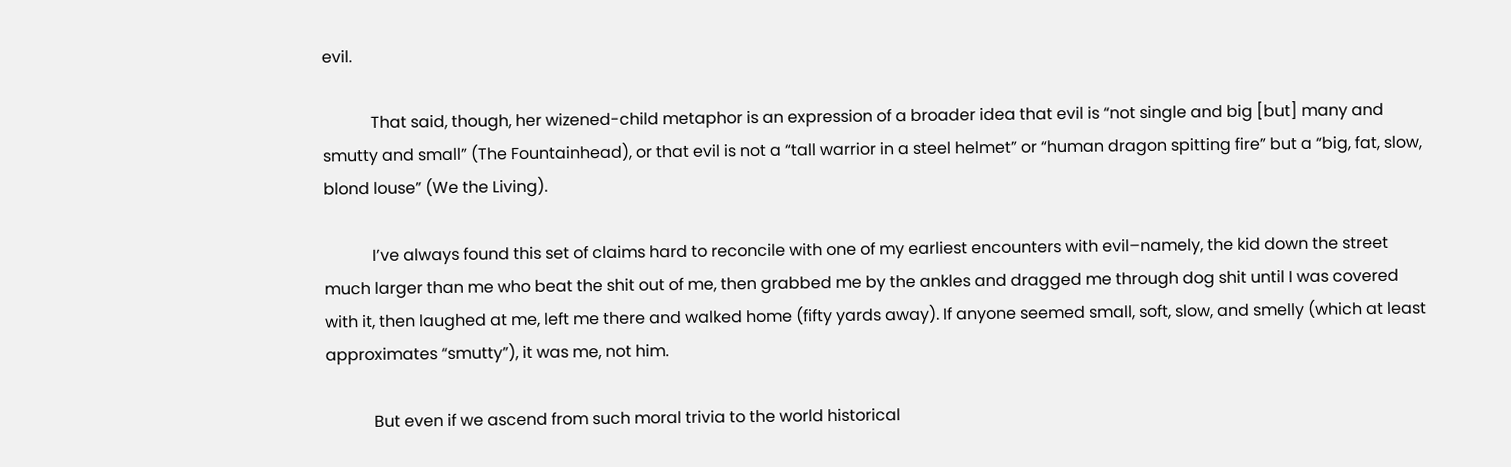evil.

            That said, though, her wizened-child metaphor is an expression of a broader idea that evil is “not single and big [but] many and smutty and small” (The Fountainhead), or that evil is not a “tall warrior in a steel helmet” or “human dragon spitting fire” but a “big, fat, slow, blond louse” (We the Living).

            I’ve always found this set of claims hard to reconcile with one of my earliest encounters with evil–namely, the kid down the street much larger than me who beat the shit out of me, then grabbed me by the ankles and dragged me through dog shit until I was covered with it, then laughed at me, left me there and walked home (fifty yards away). If anyone seemed small, soft, slow, and smelly (which at least approximates “smutty”), it was me, not him.

            But even if we ascend from such moral trivia to the world historical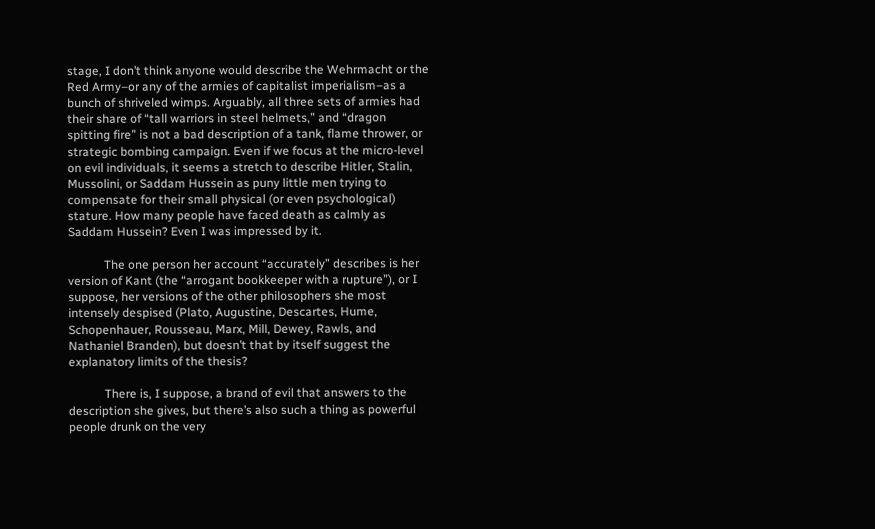stage, I don’t think anyone would describe the Wehrmacht or the Red Army–or any of the armies of capitalist imperialism–as a bunch of shriveled wimps. Arguably, all three sets of armies had their share of “tall warriors in steel helmets,” and “dragon spitting fire” is not a bad description of a tank, flame thrower, or strategic bombing campaign. Even if we focus at the micro-level on evil individuals, it seems a stretch to describe Hitler, Stalin, Mussolini, or Saddam Hussein as puny little men trying to compensate for their small physical (or even psychological) stature. How many people have faced death as calmly as Saddam Hussein? Even I was impressed by it.

            The one person her account “accurately” describes is her version of Kant (the “arrogant bookkeeper with a rupture”), or I suppose, her versions of the other philosophers she most intensely despised (Plato, Augustine, Descartes, Hume, Schopenhauer, Rousseau, Marx, Mill, Dewey, Rawls, and Nathaniel Branden), but doesn’t that by itself suggest the explanatory limits of the thesis?

            There is, I suppose, a brand of evil that answers to the description she gives, but there’s also such a thing as powerful people drunk on the very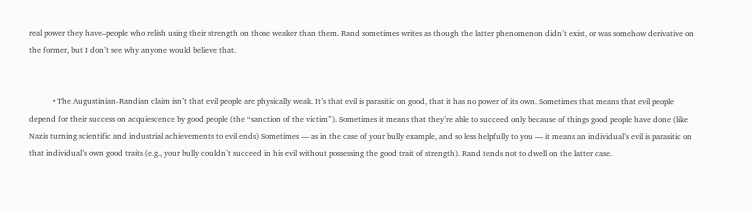real power they have–people who relish using their strength on those weaker than them. Rand sometimes writes as though the latter phenomenon didn’t exist, or was somehow derivative on the former, but I don’t see why anyone would believe that.


            • The Augustinian-Randian claim isn’t that evil people are physically weak. It’s that evil is parasitic on good, that it has no power of its own. Sometimes that means that evil people depend for their success on acquiescence by good people (the “sanction of the victim”). Sometimes it means that they’re able to succeed only because of things good people have done (like Nazis turning scientific and industrial achievements to evil ends) Sometimes — as in the case of your bully example, and so less helpfully to you — it means an individual’s evil is parasitic on that individual’s own good traits (e.g., your bully couldn’t succeed in his evil without possessing the good trait of strength). Rand tends not to dwell on the latter case.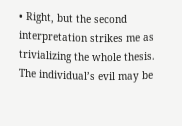• Right, but the second interpretation strikes me as trivializing the whole thesis. The individual’s evil may be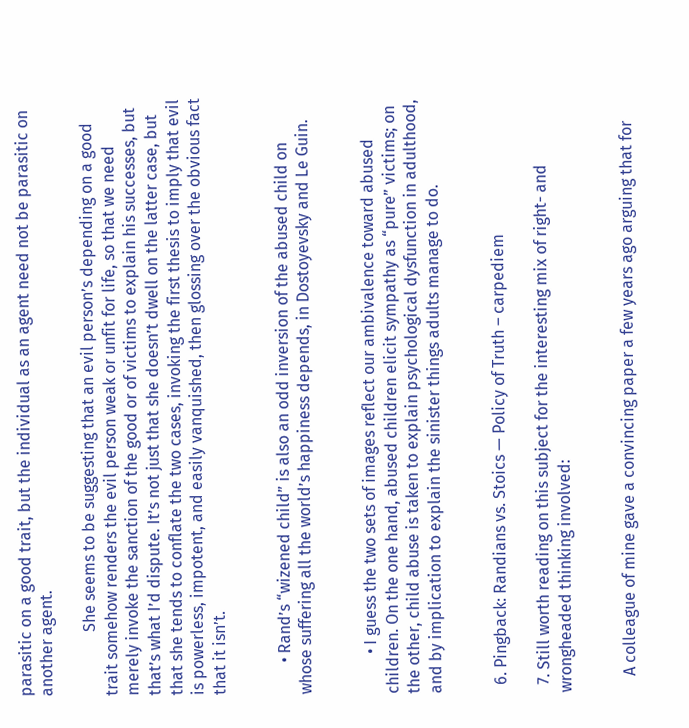parasitic on a good trait, but the individual as an agent need not be parasitic on another agent.

                She seems to be suggesting that an evil person’s depending on a good trait somehow renders the evil person weak or unfit for life, so that we need merely invoke the sanction of the good or of victims to explain his successes, but that’s what I’d dispute. It’s not just that she doesn’t dwell on the latter case, but that she tends to conflate the two cases, invoking the first thesis to imply that evil is powerless, impotent, and easily vanquished, then glossing over the obvious fact that it isn’t.


        • Rand’s “wizened child” is also an odd inversion of the abused child on whose suffering all the world’s happiness depends, in Dostoyevsky and Le Guin.


          • I guess the two sets of images reflect our ambivalence toward abused children. On the one hand, abused children elicit sympathy as “pure” victims; on the other, child abuse is taken to explain psychological dysfunction in adulthood, and by implication to explain the sinister things adults manage to do.


  6. Pingback: Randians vs. Stoics — Policy of Truth – carpediem

  7. Still worth reading on this subject for the interesting mix of right- and wrongheaded thinking involved:


    A colleague of mine gave a convincing paper a few years ago arguing that for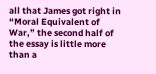all that James got right in “Moral Equivalent of War,” the second half of the essay is little more than a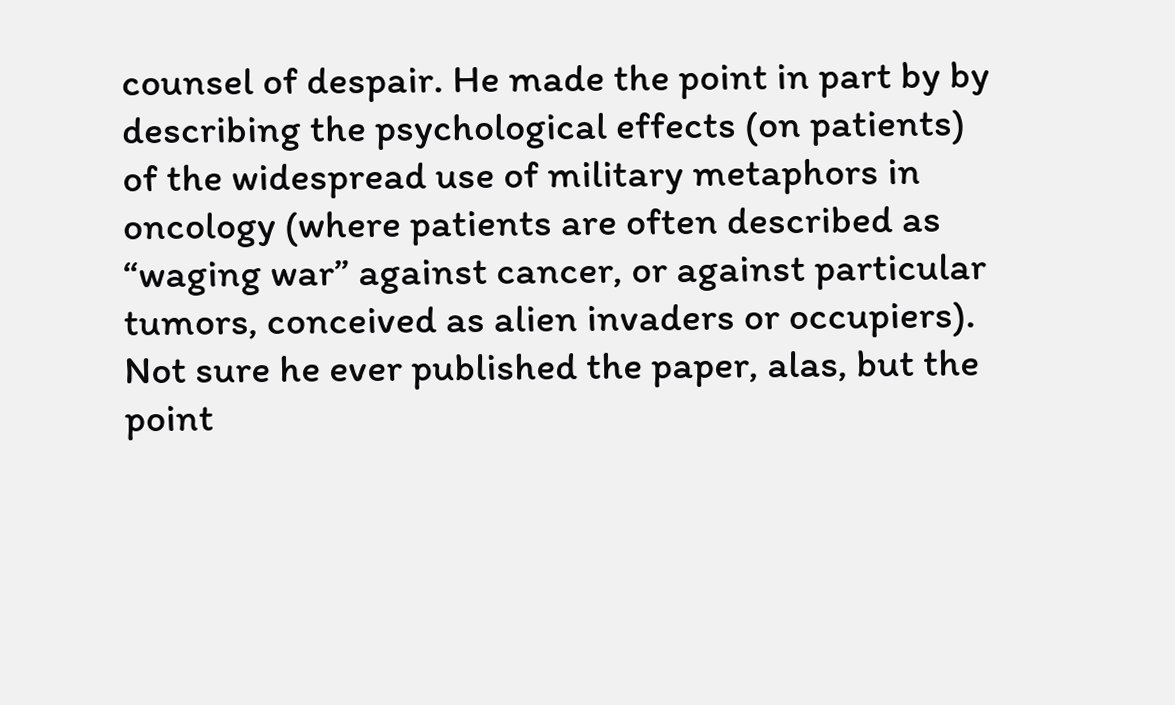counsel of despair. He made the point in part by by describing the psychological effects (on patients) of the widespread use of military metaphors in oncology (where patients are often described as “waging war” against cancer, or against particular tumors, conceived as alien invaders or occupiers). Not sure he ever published the paper, alas, but the point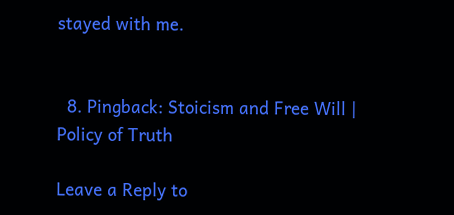stayed with me.


  8. Pingback: Stoicism and Free Will | Policy of Truth

Leave a Reply to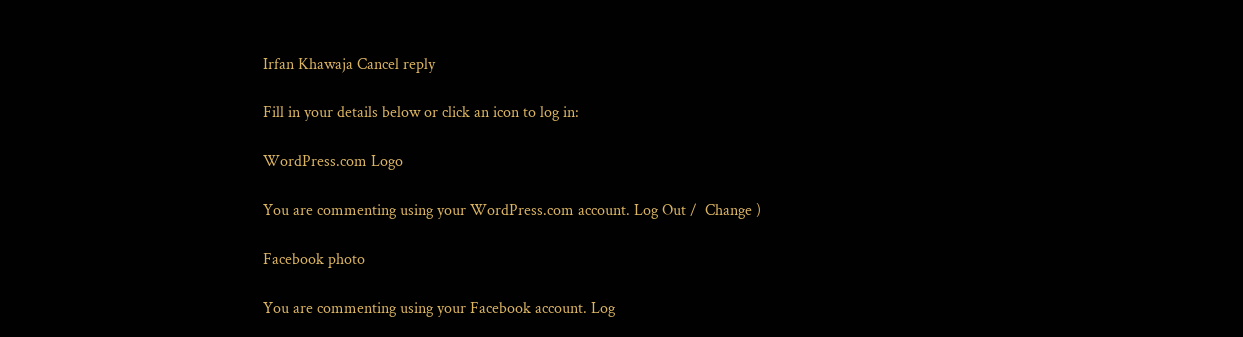Irfan Khawaja Cancel reply

Fill in your details below or click an icon to log in:

WordPress.com Logo

You are commenting using your WordPress.com account. Log Out /  Change )

Facebook photo

You are commenting using your Facebook account. Log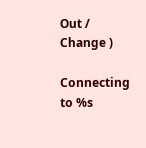Out /  Change )

Connecting to %s